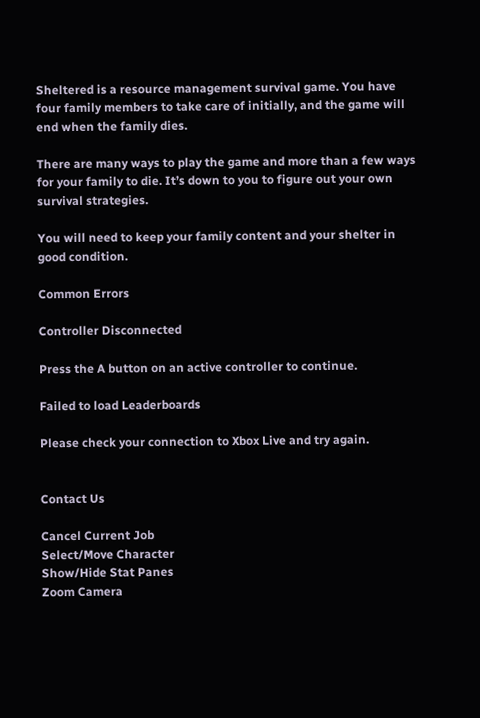Sheltered is a resource management survival game. You have four family members to take care of initially, and the game will end when the family dies.

There are many ways to play the game and more than a few ways for your family to die. It’s down to you to figure out your own survival strategies.

You will need to keep your family content and your shelter in good condition.

Common Errors

Controller Disconnected

Press the A button on an active controller to continue.

Failed to load Leaderboards

Please check your connection to Xbox Live and try again.


Contact Us

Cancel Current Job
Select/Move Character
Show/Hide Stat Panes
Zoom Camera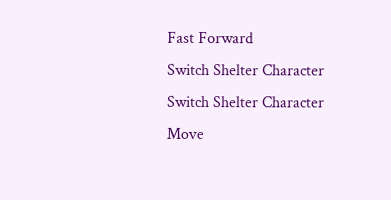Fast Forward
Switch Shelter Character
Switch Shelter Character
Move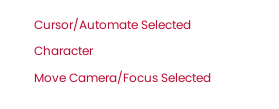Cursor/Automate Selected Character
Move Camera/Focus Selected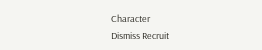Character
Dismiss Recruit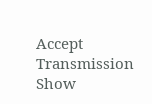Accept Transmission
Show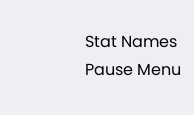Stat Names
Pause Menu